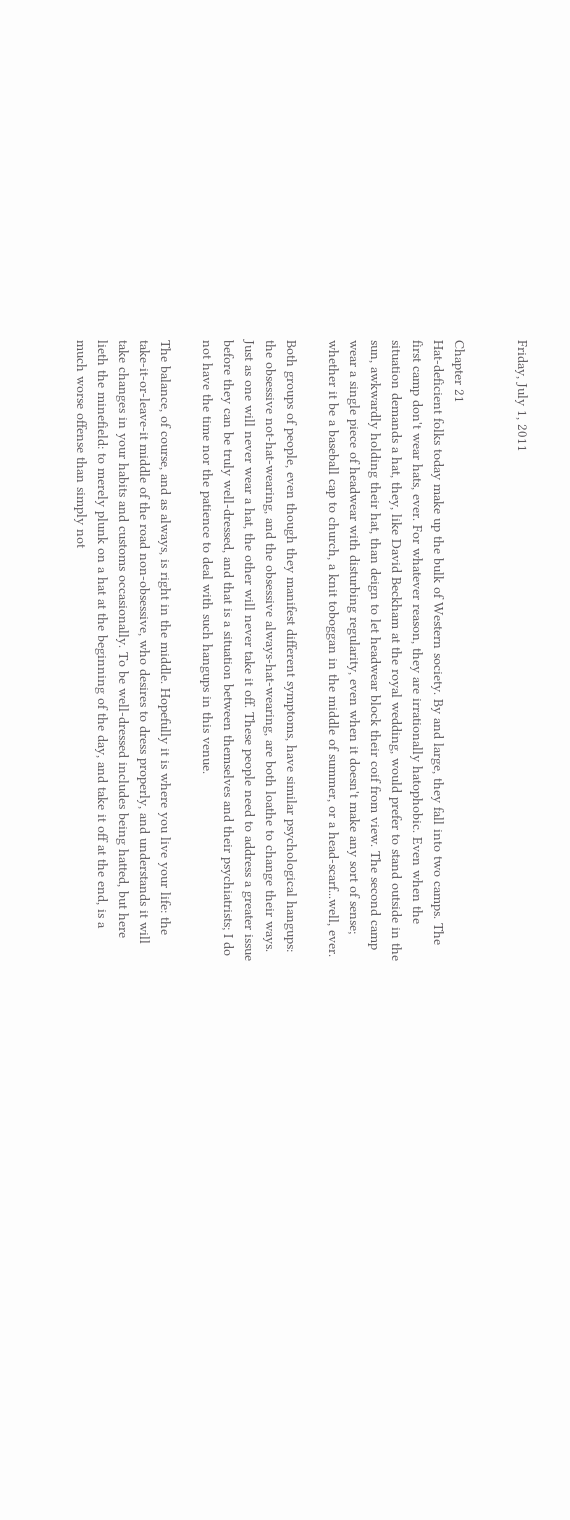Friday, July 1, 2011


Chapter 21
Hat-deficient folks today make up the bulk of Western society. By and large, they fall into two camps. The first camp don't wear hats, ever. For whatever reason, they are irrationally hatophobic. Even when the situation demands a hat, they, like David Beckham at the royal wedding, would prefer to stand outside in the sun, awkwardly holding their hat, than deign to let headwear block their coif from view. The second camp wear a single piece of headwear with disturbing regularity, even when it doesn't make any sort of sense; whether it be a baseball cap to church, a knit toboggan in the middle of summer, or a head-scarf...well, ever.

Both groups of people, even though they manifest different symptoms, have similar psychological hangups: the obsessive not-hat-wearing, and the obsessive always-hat-wearing, are both loathe to change their ways. Just as one will never wear a hat, the other will never take it off. These people need to address a greater issue before they can be truly well-dressed, and that is a situation between themselves and their psychiatrists; I do not have the time nor the patience to deal with such hangups in this venue.

The balance, of course, and as always, is right in the middle. Hopefully it is where you live your life: the take-it-or-leave-it middle of the road non-obsessive, who desires to dress properly, and understands it will take changes in your habits and customs occasionally. To be well-dressed includes being hatted, but here lieth the minefield: to merely plunk on a hat at the beginning of the day, and take it off at the end, is a much worse offense than simply not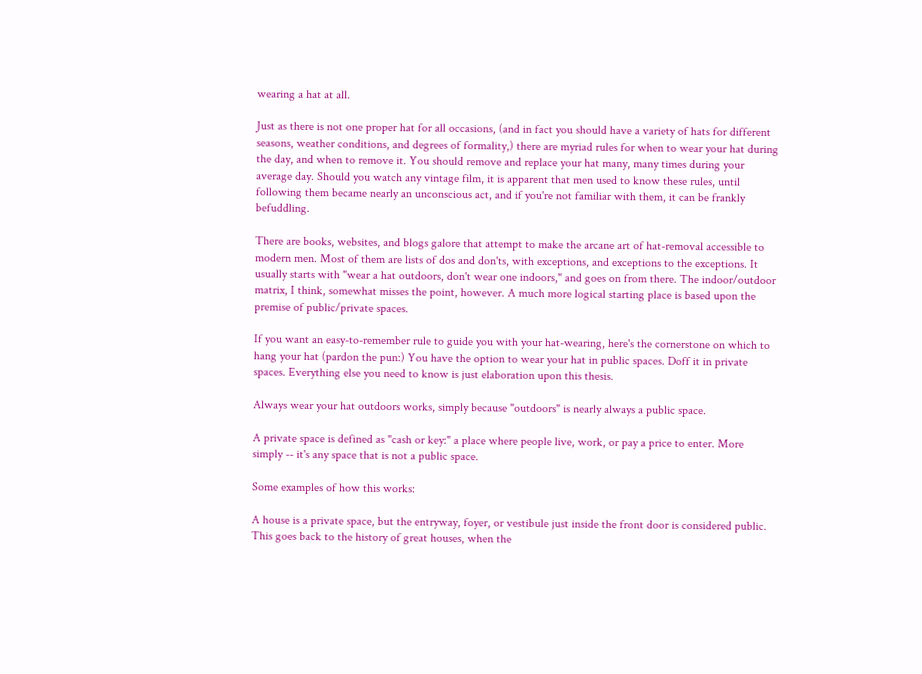wearing a hat at all.

Just as there is not one proper hat for all occasions, (and in fact you should have a variety of hats for different seasons, weather conditions, and degrees of formality,) there are myriad rules for when to wear your hat during the day, and when to remove it. You should remove and replace your hat many, many times during your average day. Should you watch any vintage film, it is apparent that men used to know these rules, until following them became nearly an unconscious act, and if you're not familiar with them, it can be frankly befuddling.

There are books, websites, and blogs galore that attempt to make the arcane art of hat-removal accessible to modern men. Most of them are lists of dos and don'ts, with exceptions, and exceptions to the exceptions. It usually starts with "wear a hat outdoors, don't wear one indoors," and goes on from there. The indoor/outdoor matrix, I think, somewhat misses the point, however. A much more logical starting place is based upon the premise of public/private spaces.

If you want an easy-to-remember rule to guide you with your hat-wearing, here's the cornerstone on which to hang your hat (pardon the pun:) You have the option to wear your hat in public spaces. Doff it in private spaces. Everything else you need to know is just elaboration upon this thesis.

Always wear your hat outdoors works, simply because "outdoors" is nearly always a public space.

A private space is defined as "cash or key:" a place where people live, work, or pay a price to enter. More simply -- it's any space that is not a public space.

Some examples of how this works:

A house is a private space, but the entryway, foyer, or vestibule just inside the front door is considered public. This goes back to the history of great houses, when the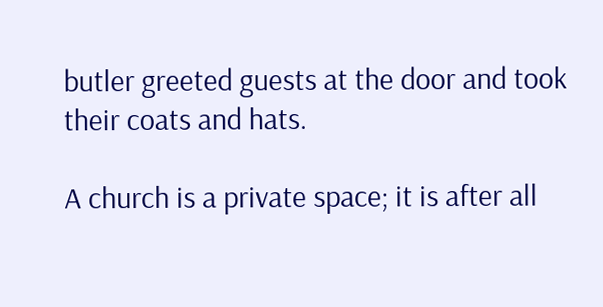butler greeted guests at the door and took their coats and hats.

A church is a private space; it is after all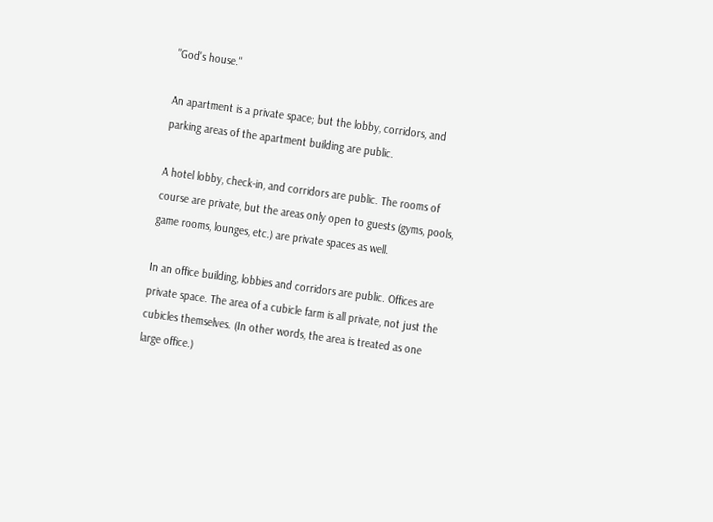"God's house."

An apartment is a private space; but the lobby, corridors, and parking areas of the apartment building are public.

A hotel lobby, check-in, and corridors are public. The rooms of course are private, but the areas only open to guests (gyms, pools, game rooms, lounges, etc.) are private spaces as well.

In an office building, lobbies and corridors are public. Offices are private space. The area of a cubicle farm is all private, not just the cubicles themselves. (In other words, the area is treated as one large office.)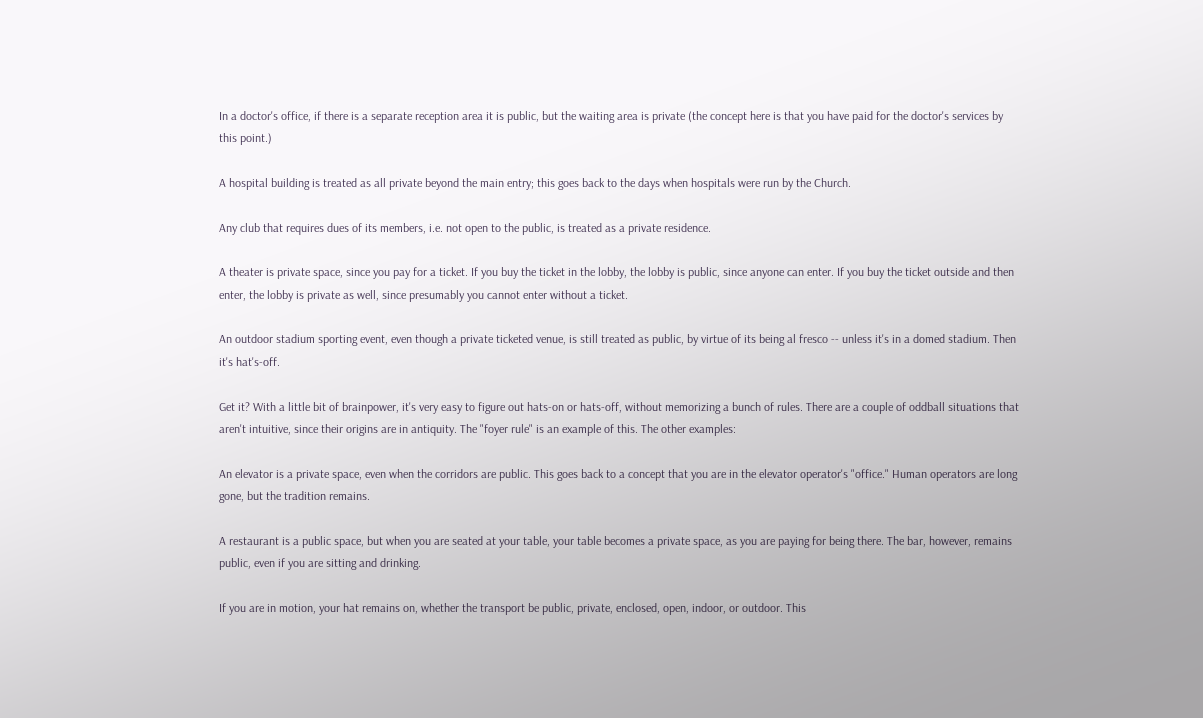In a doctor's office, if there is a separate reception area it is public, but the waiting area is private (the concept here is that you have paid for the doctor's services by this point.)

A hospital building is treated as all private beyond the main entry; this goes back to the days when hospitals were run by the Church.

Any club that requires dues of its members, i.e. not open to the public, is treated as a private residence.

A theater is private space, since you pay for a ticket. If you buy the ticket in the lobby, the lobby is public, since anyone can enter. If you buy the ticket outside and then enter, the lobby is private as well, since presumably you cannot enter without a ticket.

An outdoor stadium sporting event, even though a private ticketed venue, is still treated as public, by virtue of its being al fresco -- unless it's in a domed stadium. Then it's hat's-off.

Get it? With a little bit of brainpower, it's very easy to figure out hats-on or hats-off, without memorizing a bunch of rules. There are a couple of oddball situations that aren't intuitive, since their origins are in antiquity. The "foyer rule" is an example of this. The other examples:

An elevator is a private space, even when the corridors are public. This goes back to a concept that you are in the elevator operator's "office." Human operators are long gone, but the tradition remains.

A restaurant is a public space, but when you are seated at your table, your table becomes a private space, as you are paying for being there. The bar, however, remains public, even if you are sitting and drinking.

If you are in motion, your hat remains on, whether the transport be public, private, enclosed, open, indoor, or outdoor. This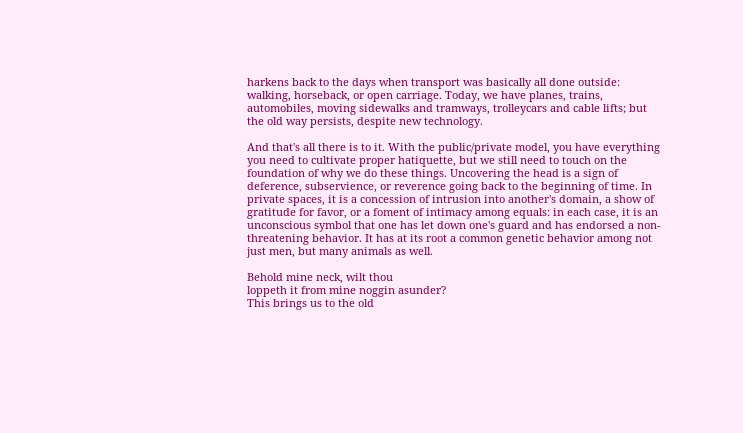harkens back to the days when transport was basically all done outside: walking, horseback, or open carriage. Today, we have planes, trains, automobiles, moving sidewalks and tramways, trolleycars and cable lifts; but the old way persists, despite new technology.

And that's all there is to it. With the public/private model, you have everything you need to cultivate proper hatiquette, but we still need to touch on the foundation of why we do these things. Uncovering the head is a sign of deference, subservience, or reverence going back to the beginning of time. In private spaces, it is a concession of intrusion into another's domain, a show of gratitude for favor, or a foment of intimacy among equals: in each case, it is an unconscious symbol that one has let down one's guard and has endorsed a non-threatening behavior. It has at its root a common genetic behavior among not just men, but many animals as well.

Behold mine neck, wilt thou
loppeth it from mine noggin asunder?
This brings us to the old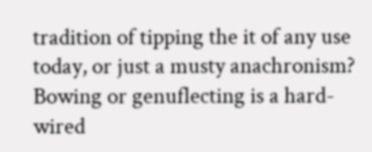tradition of tipping the it of any use today, or just a musty anachronism? Bowing or genuflecting is a hard-wired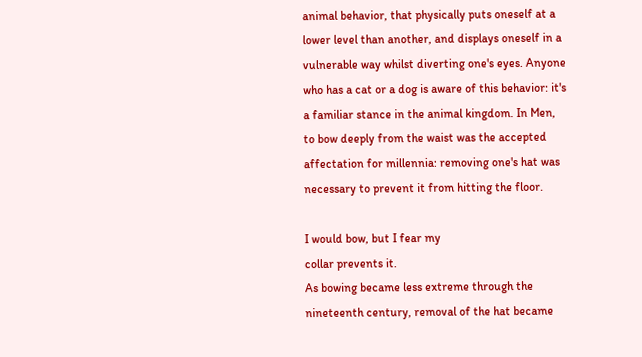animal behavior, that physically puts oneself at a lower level than another, and displays oneself in a vulnerable way whilst diverting one's eyes. Anyone who has a cat or a dog is aware of this behavior: it's a familiar stance in the animal kingdom. In Men, to bow deeply from the waist was the accepted affectation for millennia: removing one's hat was necessary to prevent it from hitting the floor.

I would bow, but I fear my
collar prevents it.
As bowing became less extreme through the nineteenth century, removal of the hat became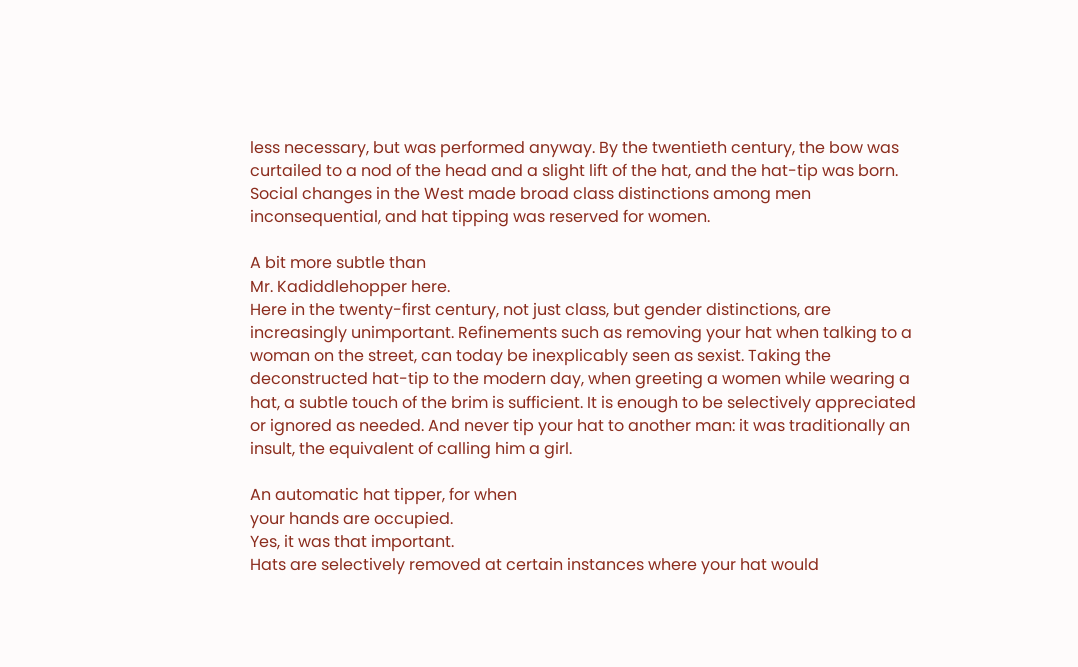less necessary, but was performed anyway. By the twentieth century, the bow was curtailed to a nod of the head and a slight lift of the hat, and the hat-tip was born. Social changes in the West made broad class distinctions among men inconsequential, and hat tipping was reserved for women.

A bit more subtle than
Mr. Kadiddlehopper here.
Here in the twenty-first century, not just class, but gender distinctions, are increasingly unimportant. Refinements such as removing your hat when talking to a woman on the street, can today be inexplicably seen as sexist. Taking the deconstructed hat-tip to the modern day, when greeting a women while wearing a hat, a subtle touch of the brim is sufficient. It is enough to be selectively appreciated or ignored as needed. And never tip your hat to another man: it was traditionally an insult, the equivalent of calling him a girl.

An automatic hat tipper, for when
your hands are occupied.
Yes, it was that important.
Hats are selectively removed at certain instances where your hat would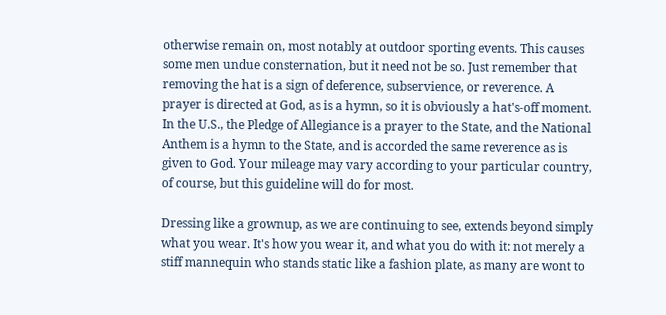otherwise remain on, most notably at outdoor sporting events. This causes some men undue consternation, but it need not be so. Just remember that removing the hat is a sign of deference, subservience, or reverence. A prayer is directed at God, as is a hymn, so it is obviously a hat's-off moment. In the U.S., the Pledge of Allegiance is a prayer to the State, and the National Anthem is a hymn to the State, and is accorded the same reverence as is given to God. Your mileage may vary according to your particular country, of course, but this guideline will do for most.

Dressing like a grownup, as we are continuing to see, extends beyond simply what you wear. It's how you wear it, and what you do with it: not merely a stiff mannequin who stands static like a fashion plate, as many are wont to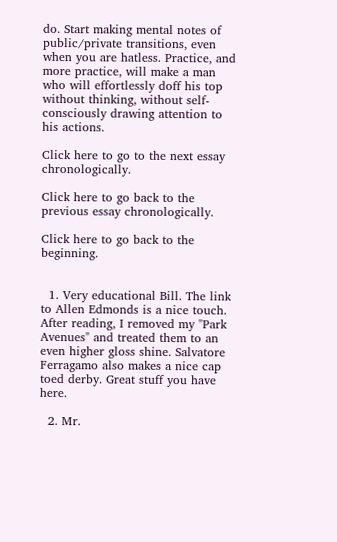do. Start making mental notes of public/private transitions, even when you are hatless. Practice, and more practice, will make a man who will effortlessly doff his top without thinking, without self-consciously drawing attention to his actions.

Click here to go to the next essay chronologically.

Click here to go back to the previous essay chronologically.

Click here to go back to the beginning.


  1. Very educational Bill. The link to Allen Edmonds is a nice touch. After reading, I removed my "Park Avenues" and treated them to an even higher gloss shine. Salvatore Ferragamo also makes a nice cap toed derby. Great stuff you have here.

  2. Mr.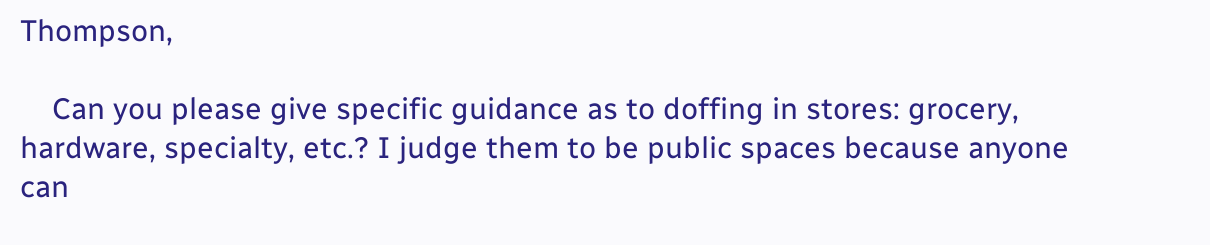Thompson,

    Can you please give specific guidance as to doffing in stores: grocery, hardware, specialty, etc.? I judge them to be public spaces because anyone can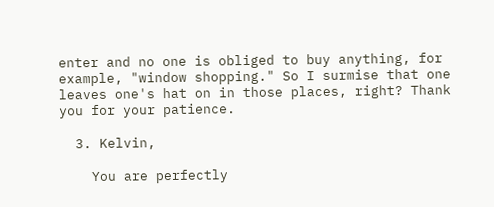enter and no one is obliged to buy anything, for example, "window shopping." So I surmise that one leaves one's hat on in those places, right? Thank you for your patience.

  3. Kelvin,

    You are perfectly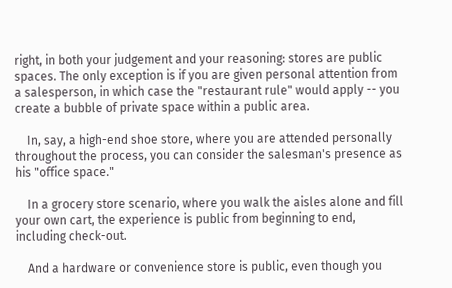right, in both your judgement and your reasoning: stores are public spaces. The only exception is if you are given personal attention from a salesperson, in which case the "restaurant rule" would apply -- you create a bubble of private space within a public area.

    In, say, a high-end shoe store, where you are attended personally throughout the process, you can consider the salesman's presence as his "office space."

    In a grocery store scenario, where you walk the aisles alone and fill your own cart, the experience is public from beginning to end, including check-out.

    And a hardware or convenience store is public, even though you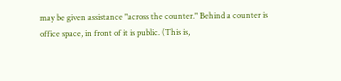may be given assistance "across the counter." Behind a counter is office space, in front of it is public. (This is,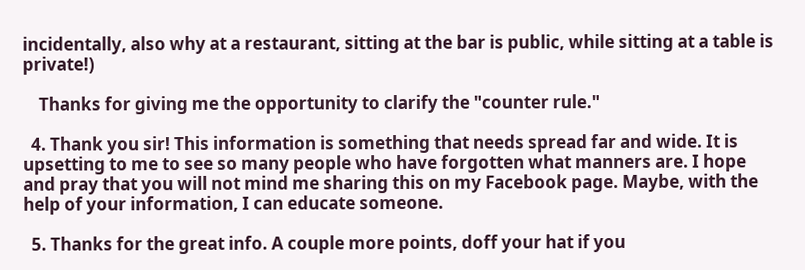incidentally, also why at a restaurant, sitting at the bar is public, while sitting at a table is private!)

    Thanks for giving me the opportunity to clarify the "counter rule."

  4. Thank you sir! This information is something that needs spread far and wide. It is upsetting to me to see so many people who have forgotten what manners are. I hope and pray that you will not mind me sharing this on my Facebook page. Maybe, with the help of your information, I can educate someone.

  5. Thanks for the great info. A couple more points, doff your hat if you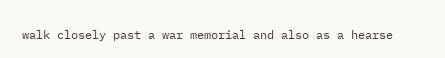walk closely past a war memorial and also as a hearse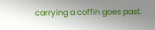carrying a coffin goes past.